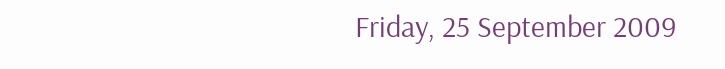Friday, 25 September 2009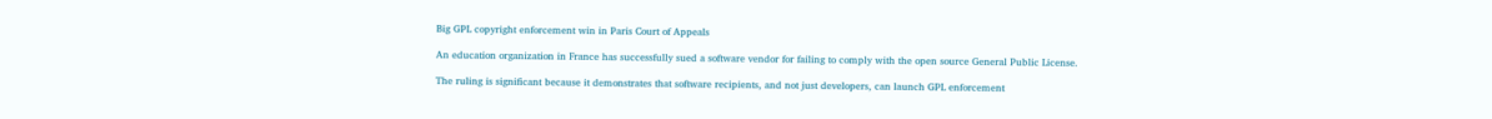Big GPL copyright enforcement win in Paris Court of Appeals

An education organization in France has successfully sued a software vendor for failing to comply with the open source General Public License.

The ruling is significant because it demonstrates that software recipients, and not just developers, can launch GPL enforcement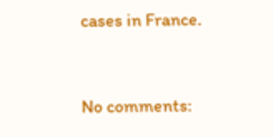cases in France.


No comments: